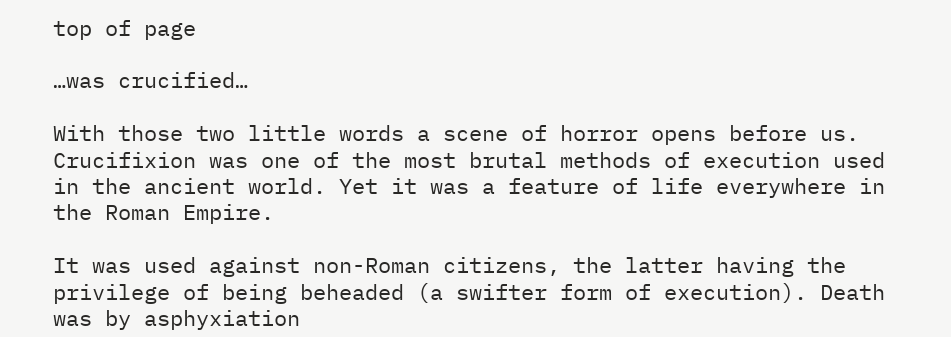top of page

…was crucified…

With those two little words a scene of horror opens before us. Crucifixion was one of the most brutal methods of execution used in the ancient world. Yet it was a feature of life everywhere in the Roman Empire.

It was used against non-Roman citizens, the latter having the privilege of being beheaded (a swifter form of execution). Death was by asphyxiation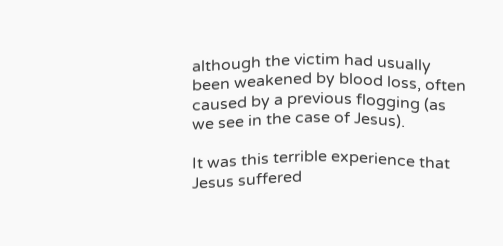although the victim had usually been weakened by blood loss, often caused by a previous flogging (as we see in the case of Jesus).

It was this terrible experience that Jesus suffered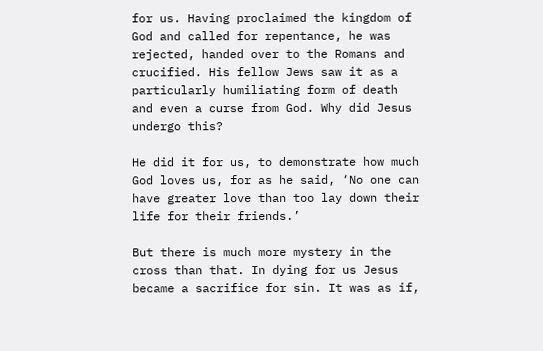for us. Having proclaimed the kingdom of God and called for repentance, he was rejected, handed over to the Romans and crucified. His fellow Jews saw it as a particularly humiliating form of death and even a curse from God. Why did Jesus undergo this?

He did it for us, to demonstrate how much God loves us, for as he said, ‘No one can have greater love than too lay down their life for their friends.’

But there is much more mystery in the cross than that. In dying for us Jesus became a sacrifice for sin. It was as if,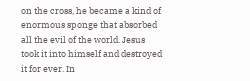on the cross, he became a kind of enormous sponge that absorbed all the evil of the world. Jesus took it into himself and destroyed it for ever. In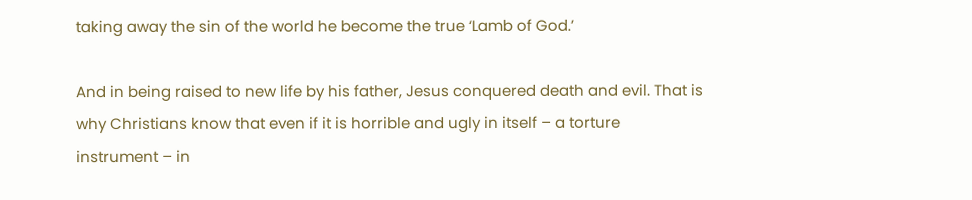taking away the sin of the world he become the true ‘Lamb of God.’

And in being raised to new life by his father, Jesus conquered death and evil. That is why Christians know that even if it is horrible and ugly in itself – a torture instrument – in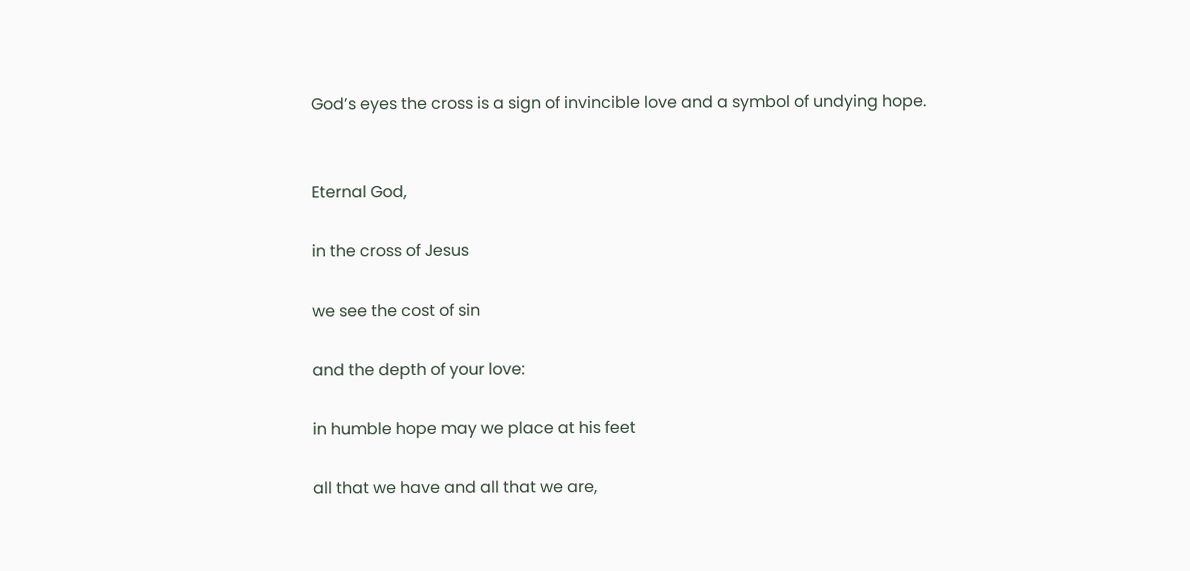God’s eyes the cross is a sign of invincible love and a symbol of undying hope.


Eternal God,

in the cross of Jesus

we see the cost of sin

and the depth of your love:

in humble hope may we place at his feet

all that we have and all that we are,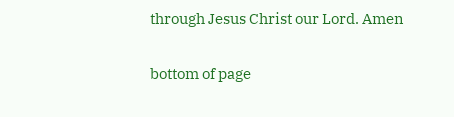through Jesus Christ our Lord. Amen


bottom of page